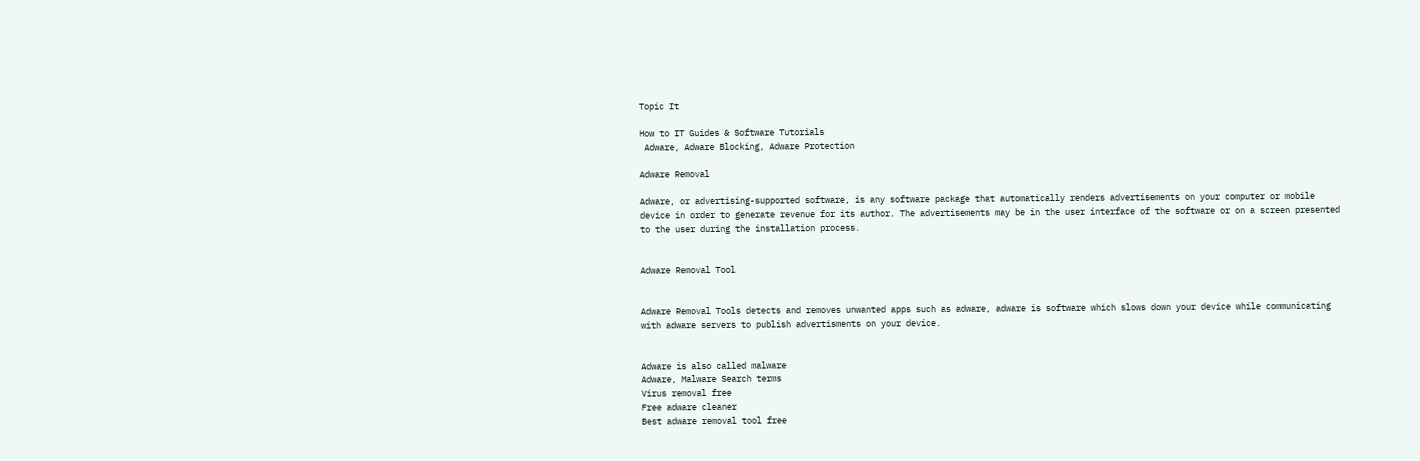Topic It

How to IT Guides & Software Tutorials
 Adware, Adware Blocking, Adware Protection

Adware Removal

Adware, or advertising-supported software, is any software package that automatically renders advertisements on your computer or mobile device in order to generate revenue for its author. The advertisements may be in the user interface of the software or on a screen presented to the user during the installation process.


Adware Removal Tool


Adware Removal Tools detects and removes unwanted apps such as adware, adware is software which slows down your device while communicating with adware servers to publish advertisments on your device.


Adware is also called malware
Adware, Malware Search terms
Virus removal free
Free adware cleaner
Best adware removal tool free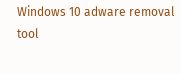Windows 10 adware removal tool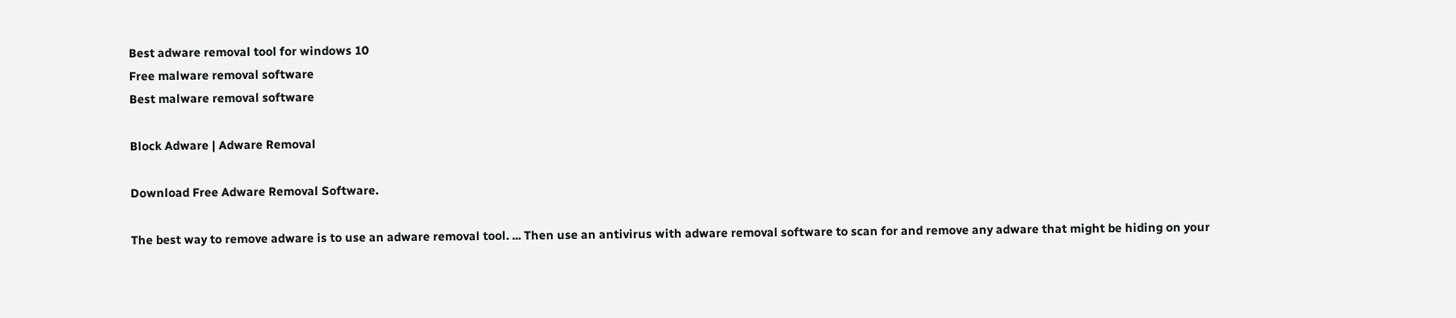Best adware removal tool for windows 10
Free malware removal software
Best malware removal software

Block Adware | Adware Removal

Download Free Adware Removal Software.

The best way to remove adware is to use an adware removal tool. ... Then use an antivirus with adware removal software to scan for and remove any adware that might be hiding on your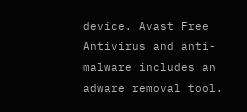device. Avast Free Antivirus and anti-malware includes an adware removal tool.